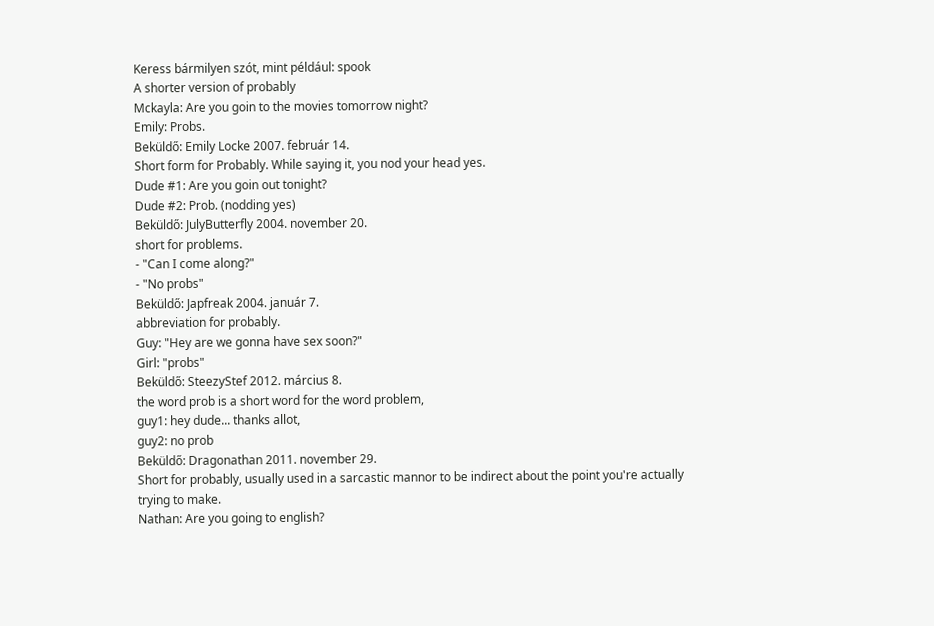Keress bármilyen szót, mint például: spook
A shorter version of probably
Mckayla: Are you goin to the movies tomorrow night?
Emily: Probs.
Beküldő: Emily Locke 2007. február 14.
Short form for Probably. While saying it, you nod your head yes.
Dude #1: Are you goin out tonight?
Dude #2: Prob. (nodding yes)
Beküldő: JulyButterfly 2004. november 20.
short for problems.
- "Can I come along?"
- "No probs"
Beküldő: Japfreak 2004. január 7.
abbreviation for probably.
Guy: "Hey are we gonna have sex soon?"
Girl: "probs"
Beküldő: SteezyStef 2012. március 8.
the word prob is a short word for the word problem,
guy1: hey dude... thanks allot,
guy2: no prob
Beküldő: Dragonathan 2011. november 29.
Short for probably, usually used in a sarcastic mannor to be indirect about the point you're actually trying to make.
Nathan: Are you going to english?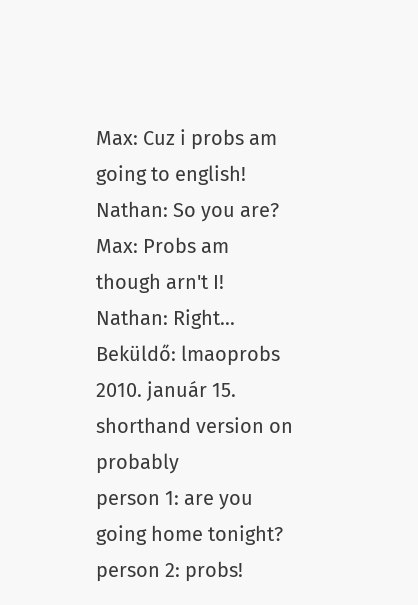Max: Cuz i probs am going to english!
Nathan: So you are?
Max: Probs am though arn't I!
Nathan: Right...
Beküldő: lmaoprobs 2010. január 15.
shorthand version on probably
person 1: are you going home tonight? person 2: probs!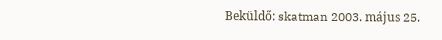Beküldő: skatman 2003. május 25.